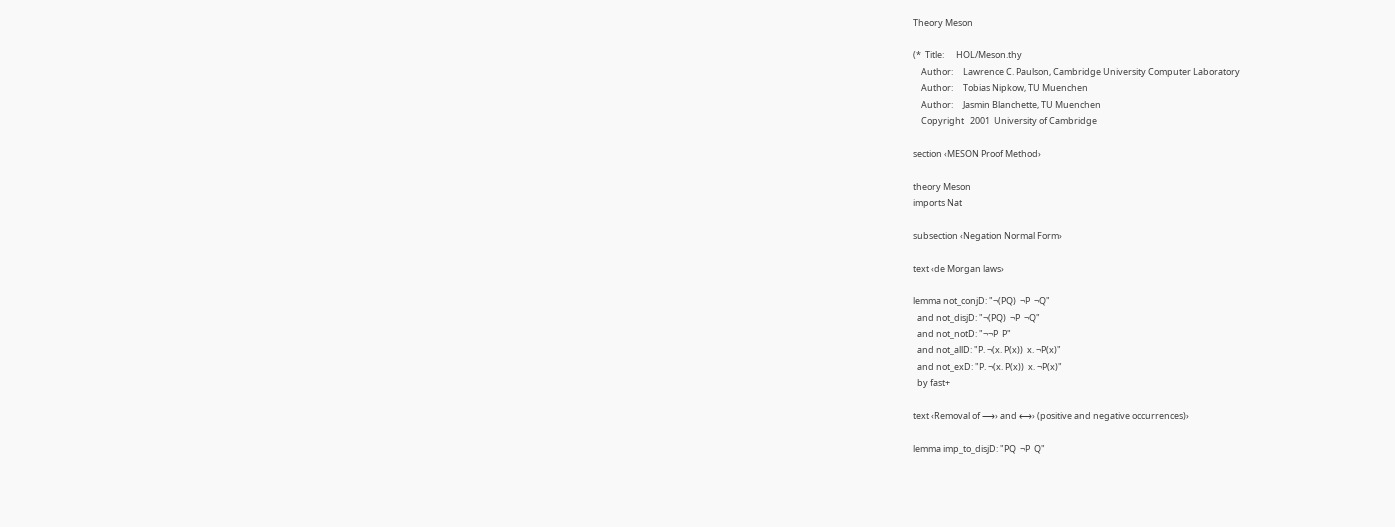Theory Meson

(*  Title:      HOL/Meson.thy
    Author:     Lawrence C. Paulson, Cambridge University Computer Laboratory
    Author:     Tobias Nipkow, TU Muenchen
    Author:     Jasmin Blanchette, TU Muenchen
    Copyright   2001  University of Cambridge

section ‹MESON Proof Method›

theory Meson
imports Nat

subsection ‹Negation Normal Form›

text ‹de Morgan laws›

lemma not_conjD: "¬(PQ)  ¬P  ¬Q"
  and not_disjD: "¬(PQ)  ¬P  ¬Q"
  and not_notD: "¬¬P  P"
  and not_allD: "P. ¬(x. P(x))  x. ¬P(x)"
  and not_exD: "P. ¬(x. P(x))  x. ¬P(x)"
  by fast+

text ‹Removal of ⟶› and ⟷› (positive and negative occurrences)›

lemma imp_to_disjD: "PQ  ¬P  Q"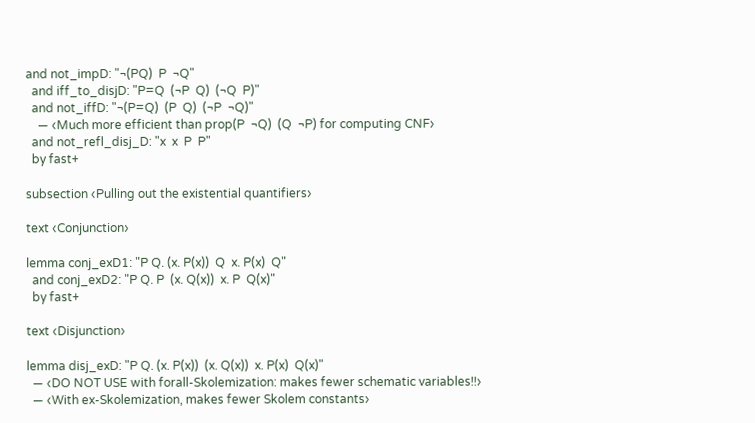and not_impD: "¬(PQ)  P  ¬Q"
  and iff_to_disjD: "P=Q  (¬P  Q)  (¬Q  P)"
  and not_iffD: "¬(P=Q)  (P  Q)  (¬P  ¬Q)"
    ― ‹Much more efficient than prop(P  ¬Q)  (Q  ¬P) for computing CNF›
  and not_refl_disj_D: "x  x  P  P"
  by fast+

subsection ‹Pulling out the existential quantifiers›

text ‹Conjunction›

lemma conj_exD1: "P Q. (x. P(x))  Q  x. P(x)  Q"
  and conj_exD2: "P Q. P  (x. Q(x))  x. P  Q(x)"
  by fast+

text ‹Disjunction›

lemma disj_exD: "P Q. (x. P(x))  (x. Q(x))  x. P(x)  Q(x)"
  ― ‹DO NOT USE with forall-Skolemization: makes fewer schematic variables!!›
  ― ‹With ex-Skolemization, makes fewer Skolem constants›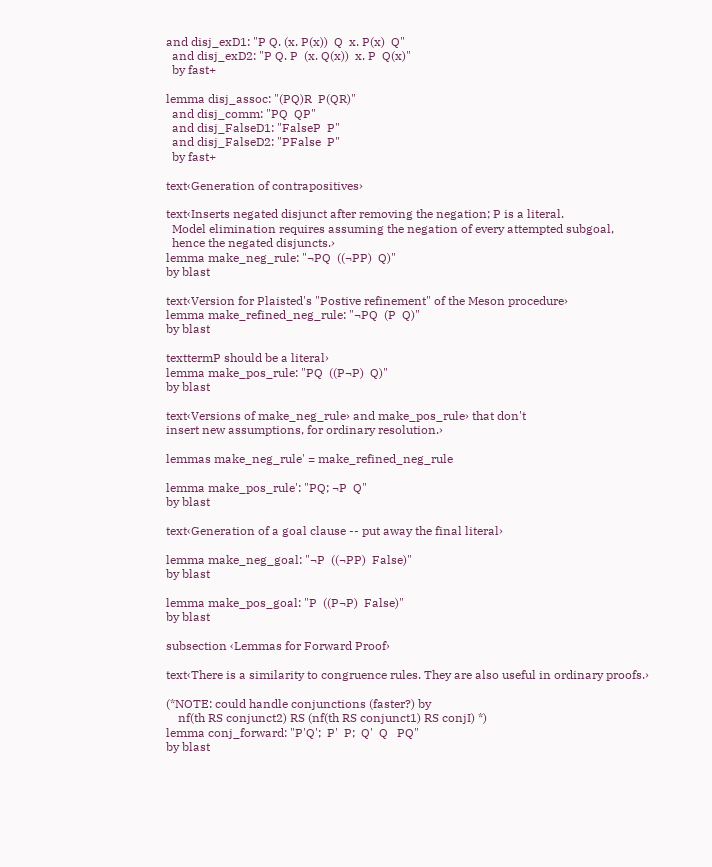and disj_exD1: "P Q. (x. P(x))  Q  x. P(x)  Q"
  and disj_exD2: "P Q. P  (x. Q(x))  x. P  Q(x)"
  by fast+

lemma disj_assoc: "(PQ)R  P(QR)"
  and disj_comm: "PQ  QP"
  and disj_FalseD1: "FalseP  P"
  and disj_FalseD2: "PFalse  P"
  by fast+

text‹Generation of contrapositives›

text‹Inserts negated disjunct after removing the negation; P is a literal.
  Model elimination requires assuming the negation of every attempted subgoal,
  hence the negated disjuncts.›
lemma make_neg_rule: "¬PQ  ((¬PP)  Q)"
by blast

text‹Version for Plaisted's "Postive refinement" of the Meson procedure›
lemma make_refined_neg_rule: "¬PQ  (P  Q)"
by blast

texttermP should be a literal›
lemma make_pos_rule: "PQ  ((P¬P)  Q)"
by blast

text‹Versions of make_neg_rule› and make_pos_rule› that don't
insert new assumptions, for ordinary resolution.›

lemmas make_neg_rule' = make_refined_neg_rule

lemma make_pos_rule': "PQ; ¬P  Q"
by blast

text‹Generation of a goal clause -- put away the final literal›

lemma make_neg_goal: "¬P  ((¬PP)  False)"
by blast

lemma make_pos_goal: "P  ((P¬P)  False)"
by blast

subsection ‹Lemmas for Forward Proof›

text‹There is a similarity to congruence rules. They are also useful in ordinary proofs.›

(*NOTE: could handle conjunctions (faster?) by
    nf(th RS conjunct2) RS (nf(th RS conjunct1) RS conjI) *)
lemma conj_forward: "P'Q';  P'  P;  Q'  Q   PQ"
by blast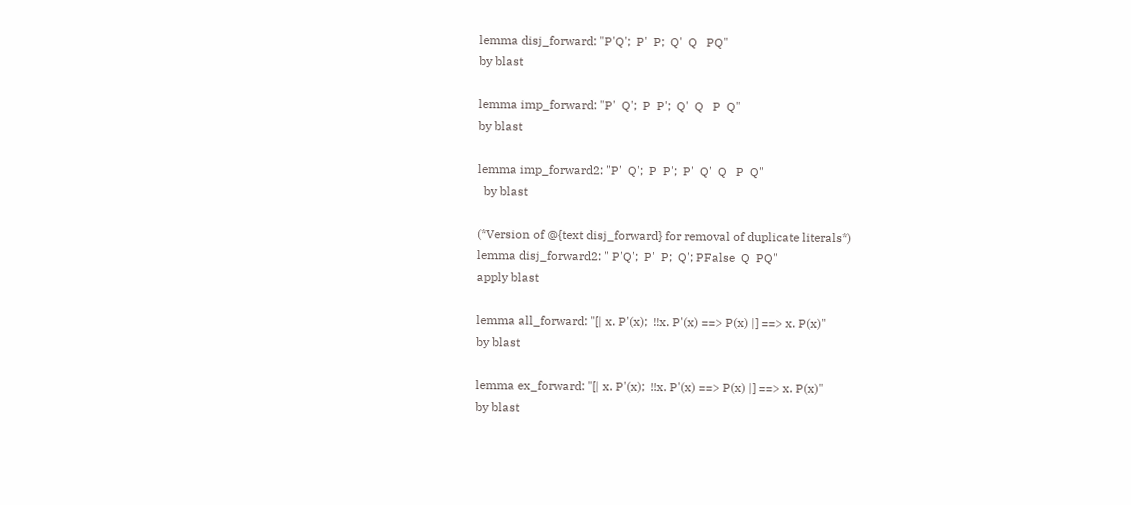lemma disj_forward: "P'Q';  P'  P;  Q'  Q   PQ"
by blast

lemma imp_forward: "P'  Q';  P  P';  Q'  Q   P  Q"
by blast

lemma imp_forward2: "P'  Q';  P  P';  P'  Q'  Q   P  Q"
  by blast

(*Version of @{text disj_forward} for removal of duplicate literals*)
lemma disj_forward2: " P'Q';  P'  P;  Q'; PFalse  Q  PQ"
apply blast

lemma all_forward: "[| x. P'(x);  !!x. P'(x) ==> P(x) |] ==> x. P(x)"
by blast

lemma ex_forward: "[| x. P'(x);  !!x. P'(x) ==> P(x) |] ==> x. P(x)"
by blast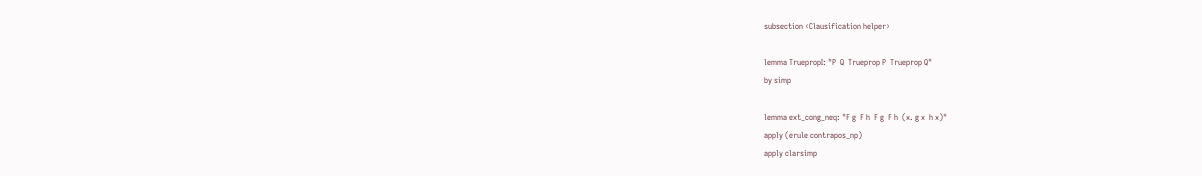subsection ‹Clausification helper›

lemma TruepropI: "P  Q  Trueprop P  Trueprop Q"
by simp

lemma ext_cong_neq: "F g  F h  F g  F h  (x. g x  h x)"
apply (erule contrapos_np)
apply clarsimp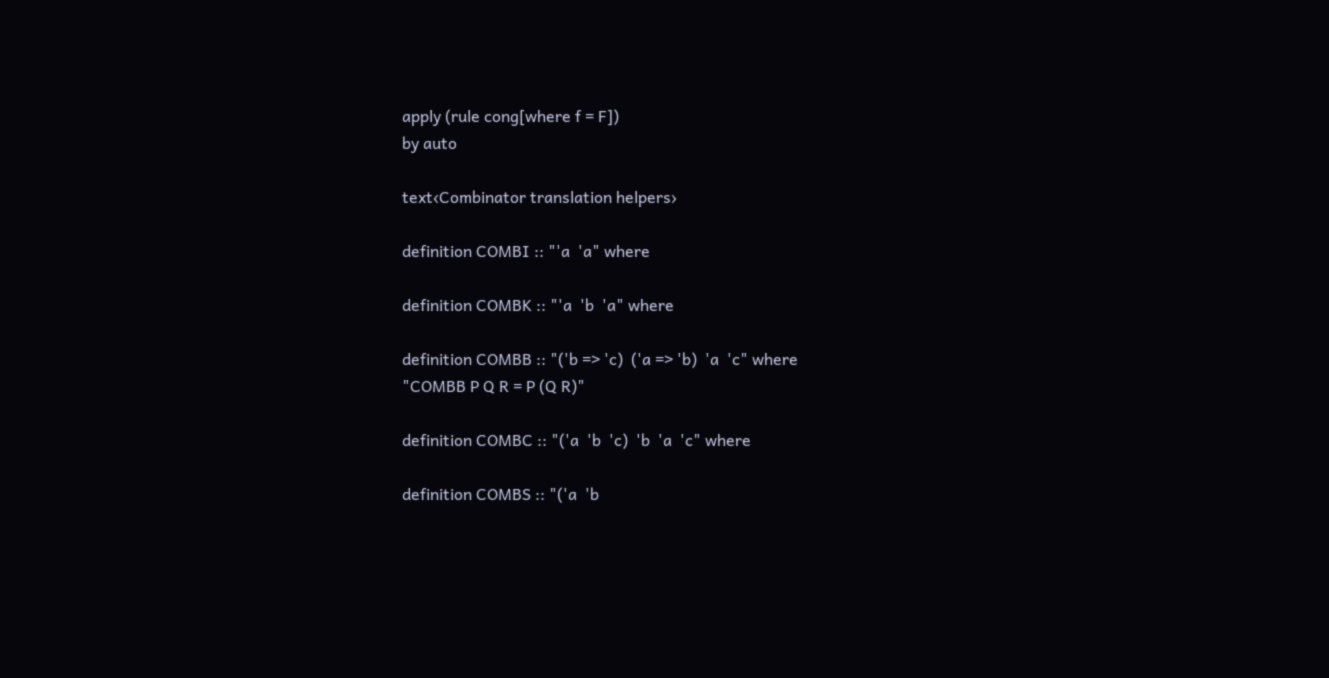apply (rule cong[where f = F])
by auto

text‹Combinator translation helpers›

definition COMBI :: "'a  'a" where

definition COMBK :: "'a  'b  'a" where

definition COMBB :: "('b => 'c)  ('a => 'b)  'a  'c" where
"COMBB P Q R = P (Q R)"

definition COMBC :: "('a  'b  'c)  'b  'a  'c" where

definition COMBS :: "('a  'b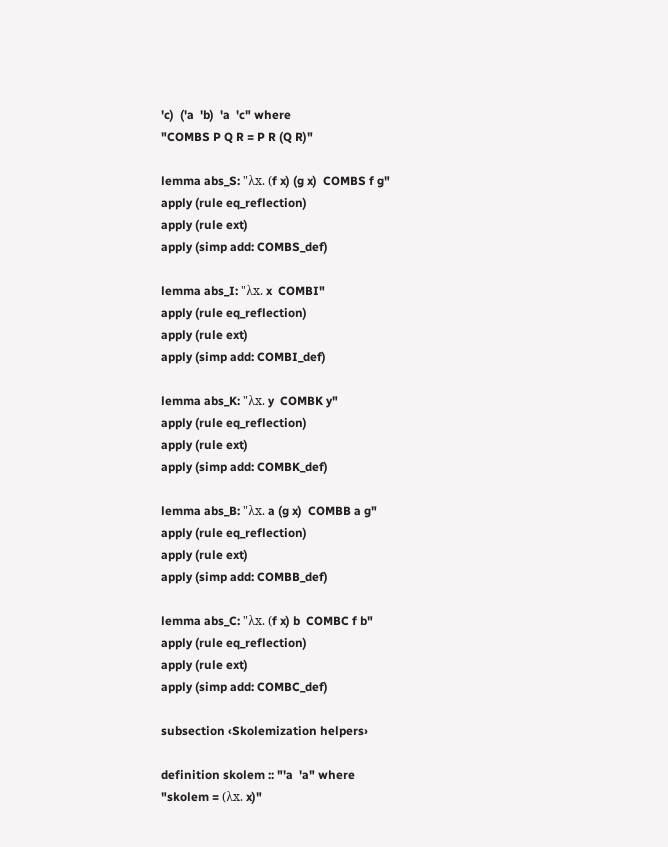'c)  ('a  'b)  'a  'c" where
"COMBS P Q R = P R (Q R)"

lemma abs_S: "λx. (f x) (g x)  COMBS f g"
apply (rule eq_reflection)
apply (rule ext)
apply (simp add: COMBS_def)

lemma abs_I: "λx. x  COMBI"
apply (rule eq_reflection)
apply (rule ext)
apply (simp add: COMBI_def)

lemma abs_K: "λx. y  COMBK y"
apply (rule eq_reflection)
apply (rule ext)
apply (simp add: COMBK_def)

lemma abs_B: "λx. a (g x)  COMBB a g"
apply (rule eq_reflection)
apply (rule ext)
apply (simp add: COMBB_def)

lemma abs_C: "λx. (f x) b  COMBC f b"
apply (rule eq_reflection)
apply (rule ext)
apply (simp add: COMBC_def)

subsection ‹Skolemization helpers›

definition skolem :: "'a  'a" where
"skolem = (λx. x)"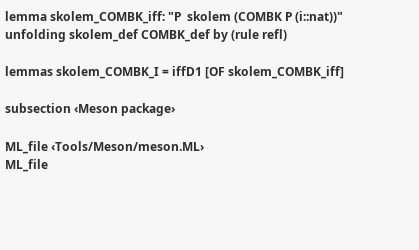lemma skolem_COMBK_iff: "P  skolem (COMBK P (i::nat))"
unfolding skolem_def COMBK_def by (rule refl)

lemmas skolem_COMBK_I = iffD1 [OF skolem_COMBK_iff]

subsection ‹Meson package›

ML_file ‹Tools/Meson/meson.ML›
ML_file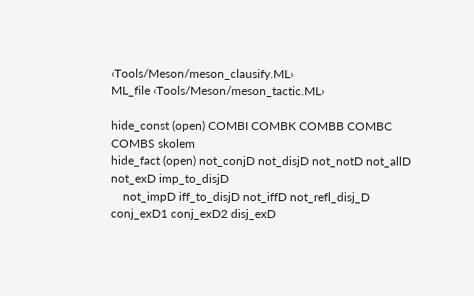‹Tools/Meson/meson_clausify.ML›
ML_file ‹Tools/Meson/meson_tactic.ML›

hide_const (open) COMBI COMBK COMBB COMBC COMBS skolem
hide_fact (open) not_conjD not_disjD not_notD not_allD not_exD imp_to_disjD
    not_impD iff_to_disjD not_iffD not_refl_disj_D conj_exD1 conj_exD2 disj_exD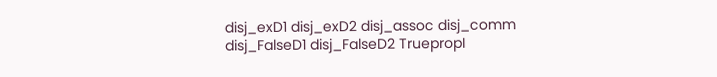disj_exD1 disj_exD2 disj_assoc disj_comm disj_FalseD1 disj_FalseD2 TruepropI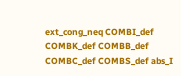ext_cong_neq COMBI_def COMBK_def COMBB_def COMBC_def COMBS_def abs_I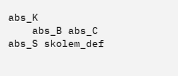abs_K
    abs_B abs_C abs_S skolem_def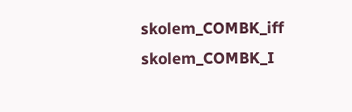skolem_COMBK_iff skolem_COMBK_I